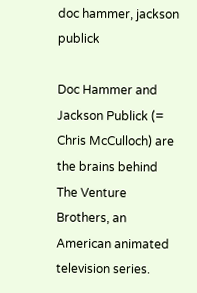doc hammer, jackson publick

Doc Hammer and Jackson Publick (= Chris McCulloch) are the brains behind The Venture Brothers, an American animated television series.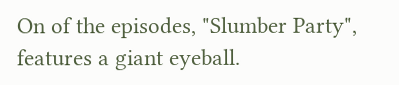On of the episodes, "Slumber Party", features a giant eyeball.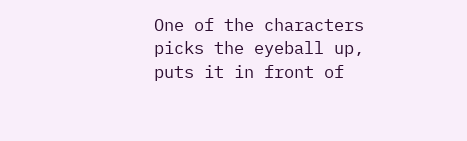One of the characters picks the eyeball up, puts it in front of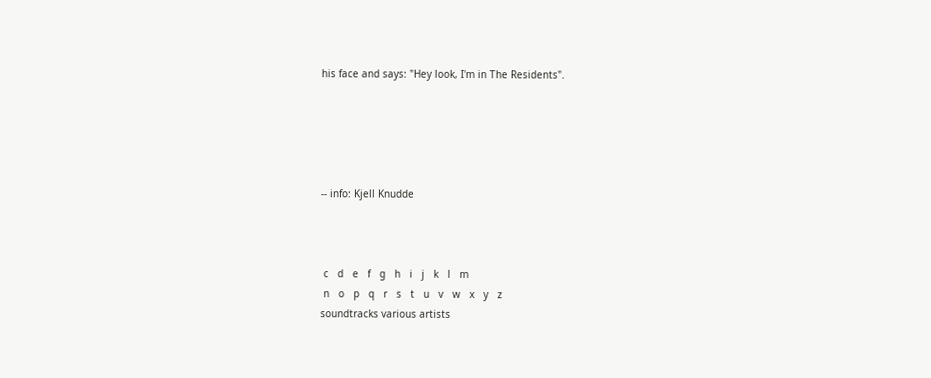his face and says: "Hey look, I'm in The Residents".





-- info: Kjell Knudde



 c   d   e   f   g   h   i   j   k   l   m
 n   o   p   q   r   s   t   u   v   w   x   y   z
soundtracks various artists